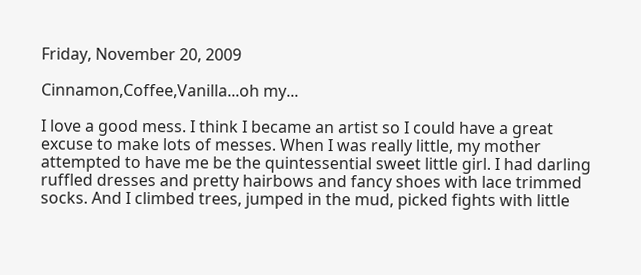Friday, November 20, 2009

Cinnamon,Coffee,Vanilla...oh my...

I love a good mess. I think I became an artist so I could have a great excuse to make lots of messes. When I was really little, my mother attempted to have me be the quintessential sweet little girl. I had darling ruffled dresses and pretty hairbows and fancy shoes with lace trimmed socks. And I climbed trees, jumped in the mud, picked fights with little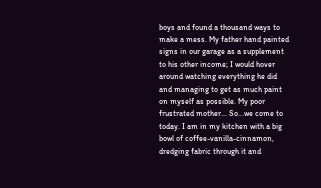boys and found a thousand ways to make a mess. My father hand painted signs in our garage as a supplement to his other income; I would hover around watching everything he did and managing to get as much paint on myself as possible. My poor frustrated mother... So...we come to today. I am in my kitchen with a big bowl of coffee-vanilla-cinnamon, dredging fabric through it and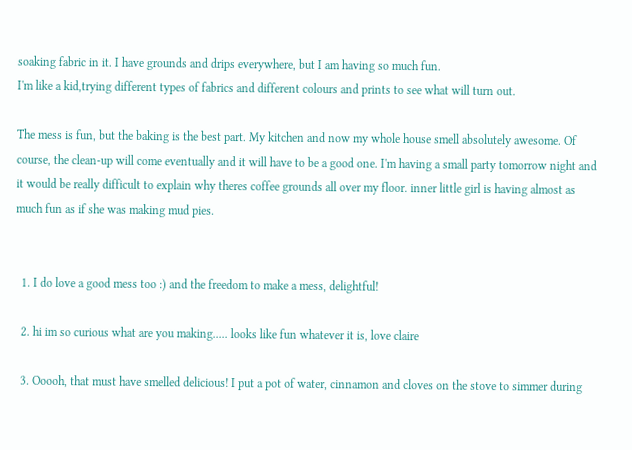soaking fabric in it. I have grounds and drips everywhere, but I am having so much fun.
I'm like a kid,trying different types of fabrics and different colours and prints to see what will turn out.

The mess is fun, but the baking is the best part. My kitchen and now my whole house smell absolutely awesome. Of course, the clean-up will come eventually and it will have to be a good one. I'm having a small party tomorrow night and it would be really difficult to explain why theres coffee grounds all over my floor. inner little girl is having almost as much fun as if she was making mud pies.


  1. I do love a good mess too :) and the freedom to make a mess, delightful!

  2. hi im so curious what are you making..... looks like fun whatever it is, love claire

  3. Ooooh, that must have smelled delicious! I put a pot of water, cinnamon and cloves on the stove to simmer during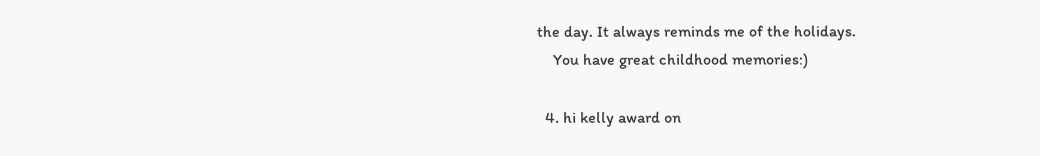the day. It always reminds me of the holidays.
    You have great childhood memories:)

  4. hi kelly award on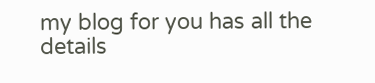my blog for you has all the details